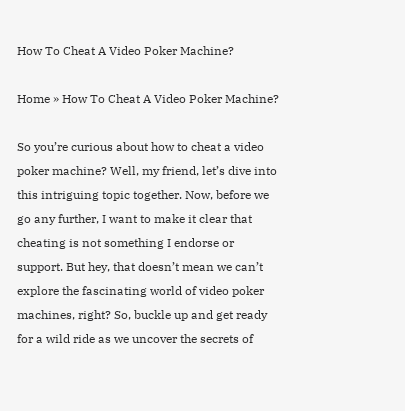How To Cheat A Video Poker Machine?

Home » How To Cheat A Video Poker Machine?

So you’re curious about how to cheat a video poker machine? Well, my friend, let’s dive into this intriguing topic together. Now, before we go any further, I want to make it clear that cheating is not something I endorse or support. But hey, that doesn’t mean we can’t explore the fascinating world of video poker machines, right? So, buckle up and get ready for a wild ride as we uncover the secrets of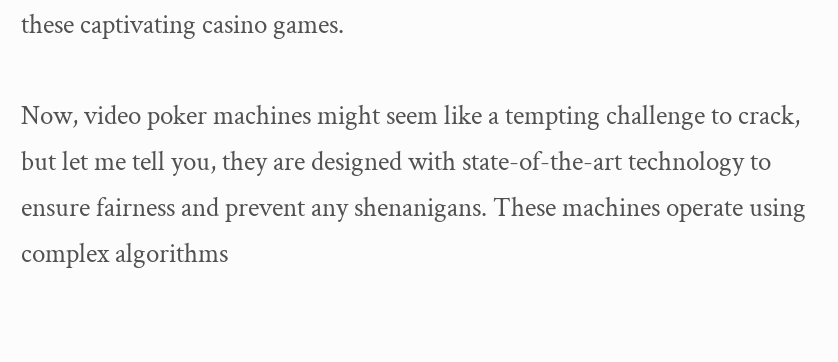these captivating casino games.

Now, video poker machines might seem like a tempting challenge to crack, but let me tell you, they are designed with state-of-the-art technology to ensure fairness and prevent any shenanigans. These machines operate using complex algorithms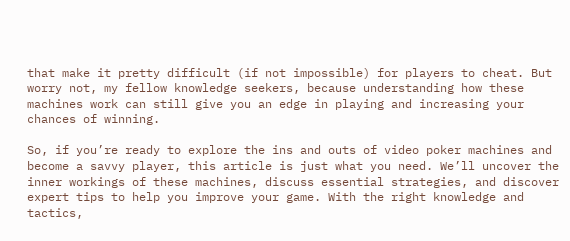that make it pretty difficult (if not impossible) for players to cheat. But worry not, my fellow knowledge seekers, because understanding how these machines work can still give you an edge in playing and increasing your chances of winning.

So, if you’re ready to explore the ins and outs of video poker machines and become a savvy player, this article is just what you need. We’ll uncover the inner workings of these machines, discuss essential strategies, and discover expert tips to help you improve your game. With the right knowledge and tactics,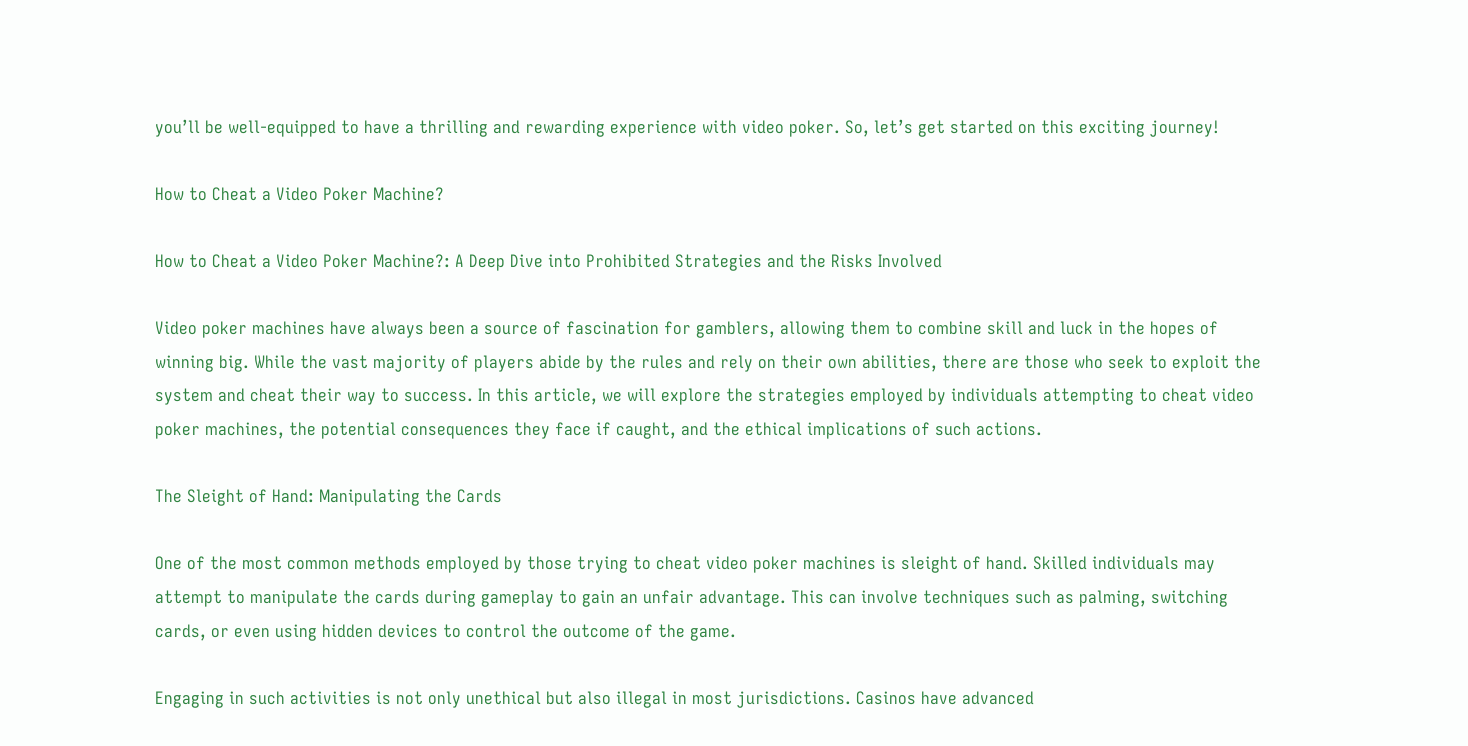you’ll be well-equipped to have a thrilling and rewarding experience with video poker. So, let’s get started on this exciting journey!

How to Cheat a Video Poker Machine?

How to Cheat a Video Poker Machine?: A Deep Dive into Prohibited Strategies and the Risks Involved

Video poker machines have always been a source of fascination for gamblers, allowing them to combine skill and luck in the hopes of winning big. While the vast majority of players abide by the rules and rely on their own abilities, there are those who seek to exploit the system and cheat their way to success. In this article, we will explore the strategies employed by individuals attempting to cheat video poker machines, the potential consequences they face if caught, and the ethical implications of such actions.

The Sleight of Hand: Manipulating the Cards

One of the most common methods employed by those trying to cheat video poker machines is sleight of hand. Skilled individuals may attempt to manipulate the cards during gameplay to gain an unfair advantage. This can involve techniques such as palming, switching cards, or even using hidden devices to control the outcome of the game.

Engaging in such activities is not only unethical but also illegal in most jurisdictions. Casinos have advanced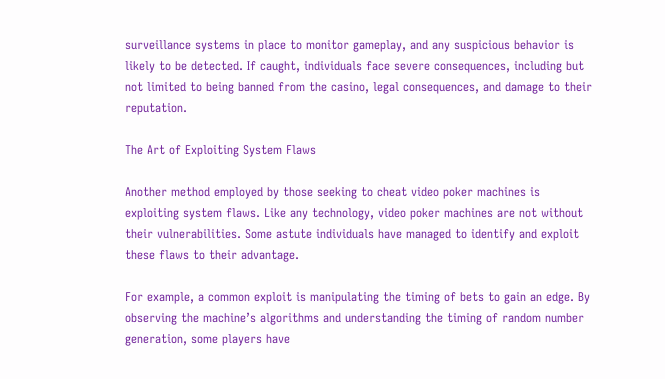surveillance systems in place to monitor gameplay, and any suspicious behavior is likely to be detected. If caught, individuals face severe consequences, including but not limited to being banned from the casino, legal consequences, and damage to their reputation.

The Art of Exploiting System Flaws

Another method employed by those seeking to cheat video poker machines is exploiting system flaws. Like any technology, video poker machines are not without their vulnerabilities. Some astute individuals have managed to identify and exploit these flaws to their advantage.

For example, a common exploit is manipulating the timing of bets to gain an edge. By observing the machine’s algorithms and understanding the timing of random number generation, some players have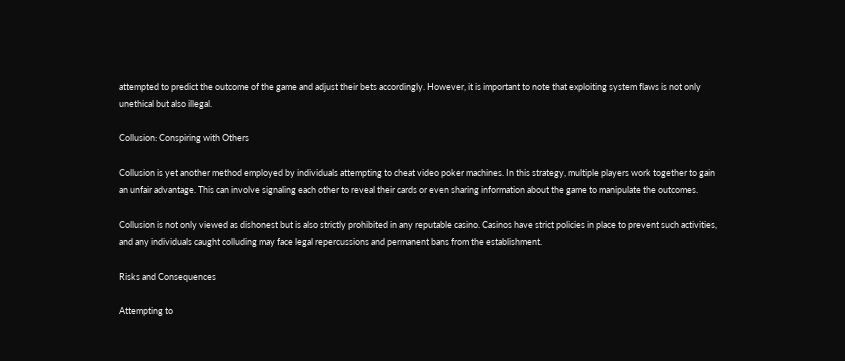attempted to predict the outcome of the game and adjust their bets accordingly. However, it is important to note that exploiting system flaws is not only unethical but also illegal.

Collusion: Conspiring with Others

Collusion is yet another method employed by individuals attempting to cheat video poker machines. In this strategy, multiple players work together to gain an unfair advantage. This can involve signaling each other to reveal their cards or even sharing information about the game to manipulate the outcomes.

Collusion is not only viewed as dishonest but is also strictly prohibited in any reputable casino. Casinos have strict policies in place to prevent such activities, and any individuals caught colluding may face legal repercussions and permanent bans from the establishment.

Risks and Consequences

Attempting to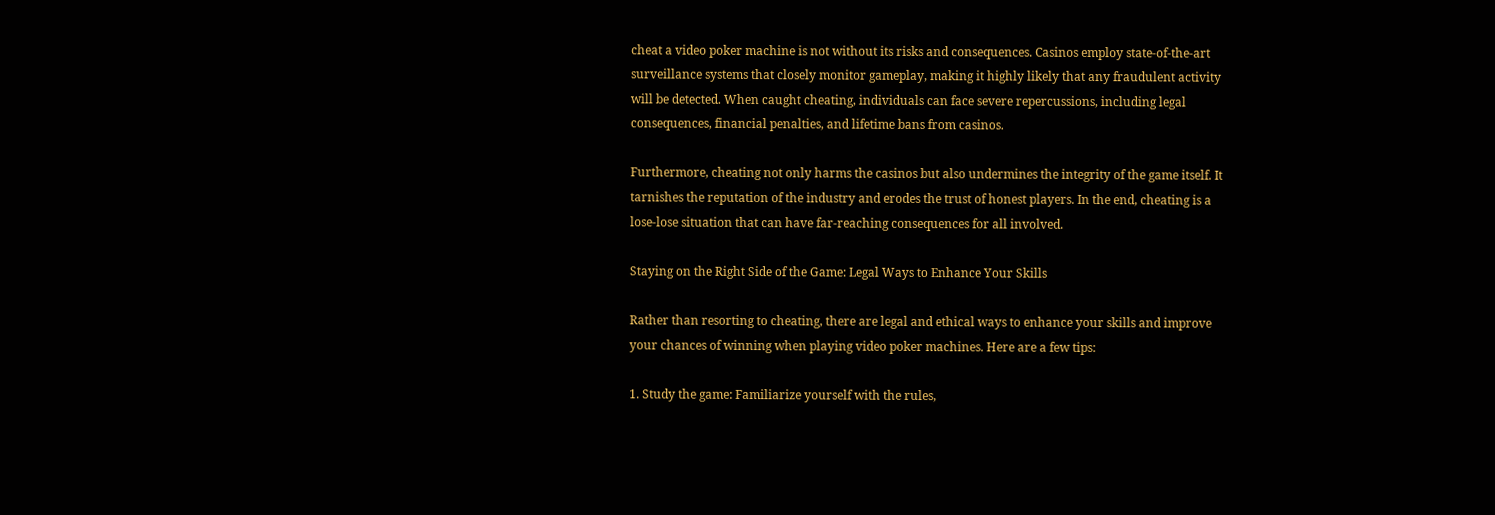cheat a video poker machine is not without its risks and consequences. Casinos employ state-of-the-art surveillance systems that closely monitor gameplay, making it highly likely that any fraudulent activity will be detected. When caught cheating, individuals can face severe repercussions, including legal consequences, financial penalties, and lifetime bans from casinos.

Furthermore, cheating not only harms the casinos but also undermines the integrity of the game itself. It tarnishes the reputation of the industry and erodes the trust of honest players. In the end, cheating is a lose-lose situation that can have far-reaching consequences for all involved.

Staying on the Right Side of the Game: Legal Ways to Enhance Your Skills

Rather than resorting to cheating, there are legal and ethical ways to enhance your skills and improve your chances of winning when playing video poker machines. Here are a few tips:

1. Study the game: Familiarize yourself with the rules,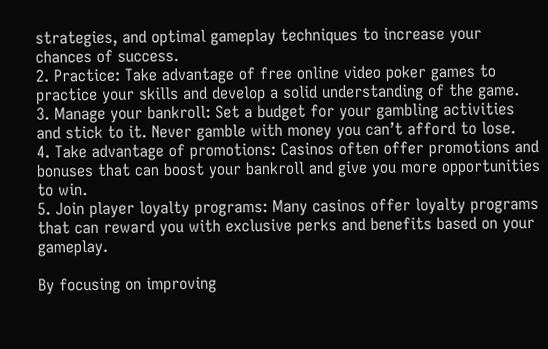strategies, and optimal gameplay techniques to increase your chances of success.
2. Practice: Take advantage of free online video poker games to practice your skills and develop a solid understanding of the game.
3. Manage your bankroll: Set a budget for your gambling activities and stick to it. Never gamble with money you can’t afford to lose.
4. Take advantage of promotions: Casinos often offer promotions and bonuses that can boost your bankroll and give you more opportunities to win.
5. Join player loyalty programs: Many casinos offer loyalty programs that can reward you with exclusive perks and benefits based on your gameplay.

By focusing on improving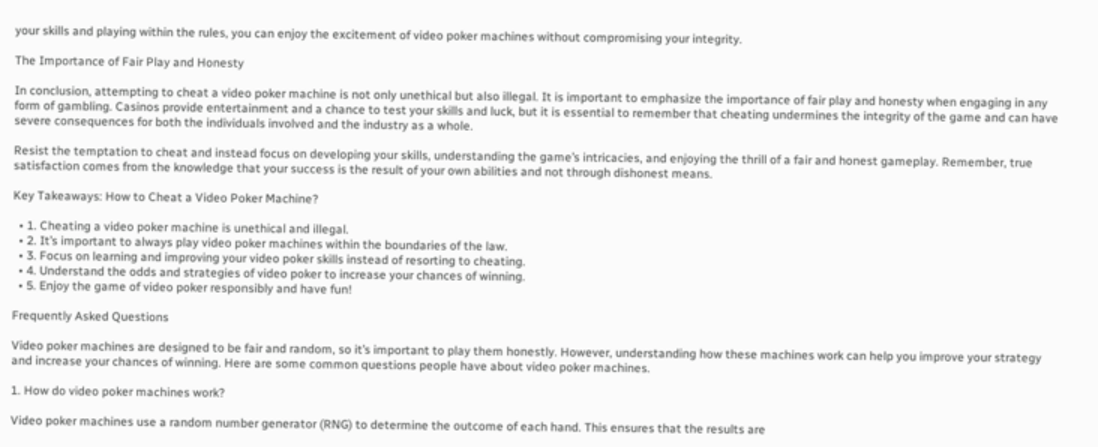your skills and playing within the rules, you can enjoy the excitement of video poker machines without compromising your integrity.

The Importance of Fair Play and Honesty

In conclusion, attempting to cheat a video poker machine is not only unethical but also illegal. It is important to emphasize the importance of fair play and honesty when engaging in any form of gambling. Casinos provide entertainment and a chance to test your skills and luck, but it is essential to remember that cheating undermines the integrity of the game and can have severe consequences for both the individuals involved and the industry as a whole.

Resist the temptation to cheat and instead focus on developing your skills, understanding the game’s intricacies, and enjoying the thrill of a fair and honest gameplay. Remember, true satisfaction comes from the knowledge that your success is the result of your own abilities and not through dishonest means.

Key Takeaways: How to Cheat a Video Poker Machine?

  • 1. Cheating a video poker machine is unethical and illegal.
  • 2. It’s important to always play video poker machines within the boundaries of the law.
  • 3. Focus on learning and improving your video poker skills instead of resorting to cheating.
  • 4. Understand the odds and strategies of video poker to increase your chances of winning.
  • 5. Enjoy the game of video poker responsibly and have fun!

Frequently Asked Questions

Video poker machines are designed to be fair and random, so it’s important to play them honestly. However, understanding how these machines work can help you improve your strategy and increase your chances of winning. Here are some common questions people have about video poker machines.

1. How do video poker machines work?

Video poker machines use a random number generator (RNG) to determine the outcome of each hand. This ensures that the results are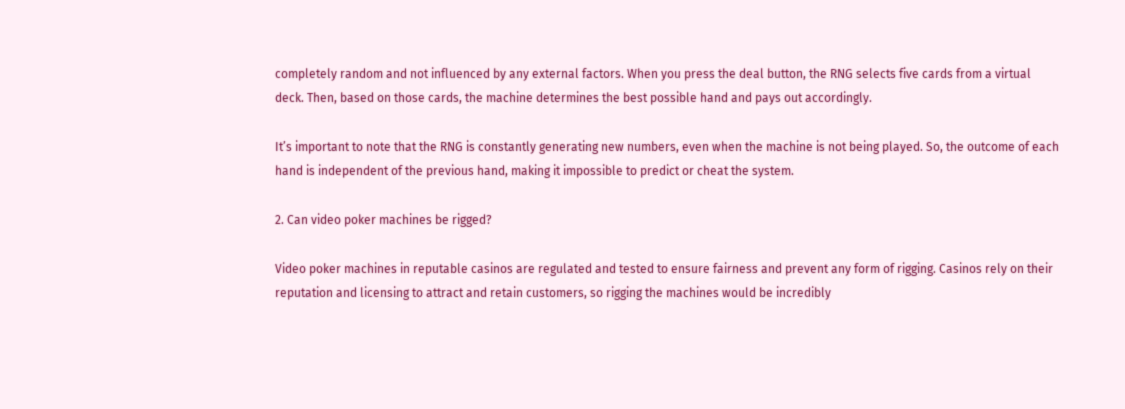completely random and not influenced by any external factors. When you press the deal button, the RNG selects five cards from a virtual deck. Then, based on those cards, the machine determines the best possible hand and pays out accordingly.

It’s important to note that the RNG is constantly generating new numbers, even when the machine is not being played. So, the outcome of each hand is independent of the previous hand, making it impossible to predict or cheat the system.

2. Can video poker machines be rigged?

Video poker machines in reputable casinos are regulated and tested to ensure fairness and prevent any form of rigging. Casinos rely on their reputation and licensing to attract and retain customers, so rigging the machines would be incredibly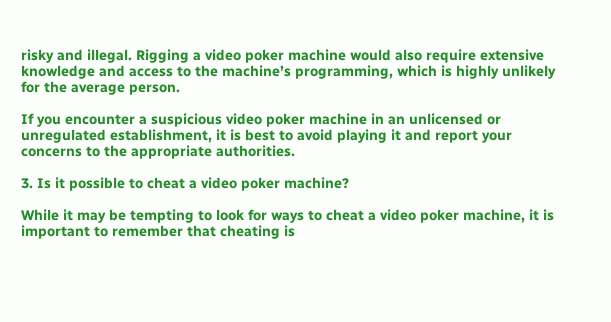risky and illegal. Rigging a video poker machine would also require extensive knowledge and access to the machine’s programming, which is highly unlikely for the average person.

If you encounter a suspicious video poker machine in an unlicensed or unregulated establishment, it is best to avoid playing it and report your concerns to the appropriate authorities.

3. Is it possible to cheat a video poker machine?

While it may be tempting to look for ways to cheat a video poker machine, it is important to remember that cheating is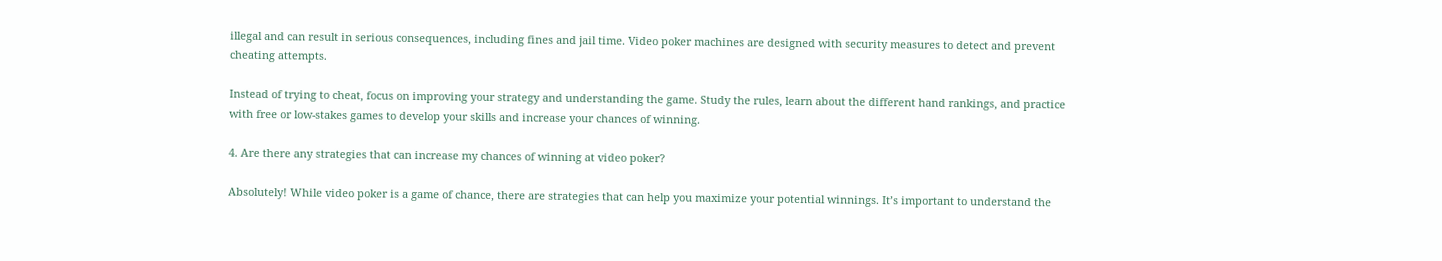illegal and can result in serious consequences, including fines and jail time. Video poker machines are designed with security measures to detect and prevent cheating attempts.

Instead of trying to cheat, focus on improving your strategy and understanding the game. Study the rules, learn about the different hand rankings, and practice with free or low-stakes games to develop your skills and increase your chances of winning.

4. Are there any strategies that can increase my chances of winning at video poker?

Absolutely! While video poker is a game of chance, there are strategies that can help you maximize your potential winnings. It’s important to understand the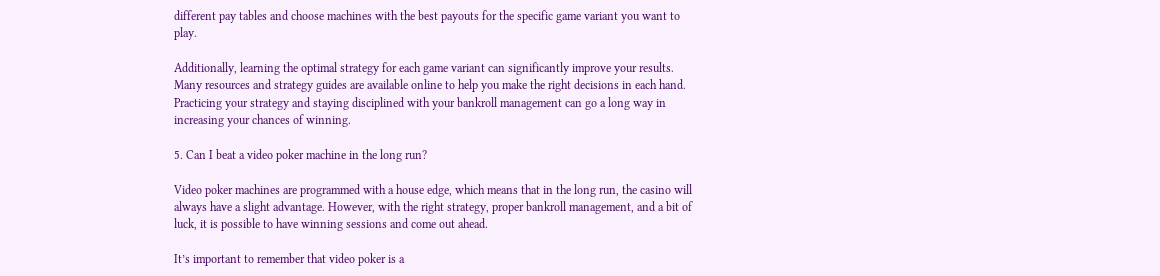different pay tables and choose machines with the best payouts for the specific game variant you want to play.

Additionally, learning the optimal strategy for each game variant can significantly improve your results. Many resources and strategy guides are available online to help you make the right decisions in each hand. Practicing your strategy and staying disciplined with your bankroll management can go a long way in increasing your chances of winning.

5. Can I beat a video poker machine in the long run?

Video poker machines are programmed with a house edge, which means that in the long run, the casino will always have a slight advantage. However, with the right strategy, proper bankroll management, and a bit of luck, it is possible to have winning sessions and come out ahead.

It’s important to remember that video poker is a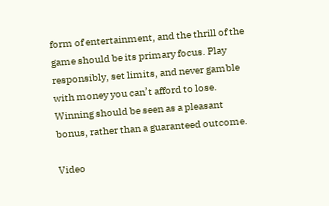form of entertainment, and the thrill of the game should be its primary focus. Play responsibly, set limits, and never gamble with money you can’t afford to lose. Winning should be seen as a pleasant bonus, rather than a guaranteed outcome.

Video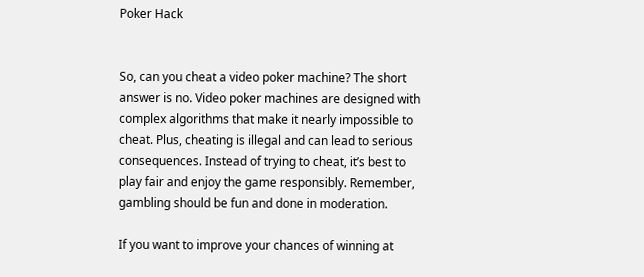Poker Hack


So, can you cheat a video poker machine? The short answer is no. Video poker machines are designed with complex algorithms that make it nearly impossible to cheat. Plus, cheating is illegal and can lead to serious consequences. Instead of trying to cheat, it’s best to play fair and enjoy the game responsibly. Remember, gambling should be fun and done in moderation.

If you want to improve your chances of winning at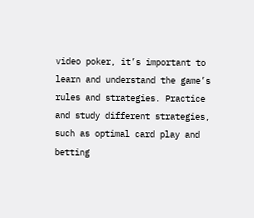video poker, it’s important to learn and understand the game’s rules and strategies. Practice and study different strategies, such as optimal card play and betting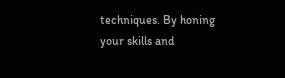techniques. By honing your skills and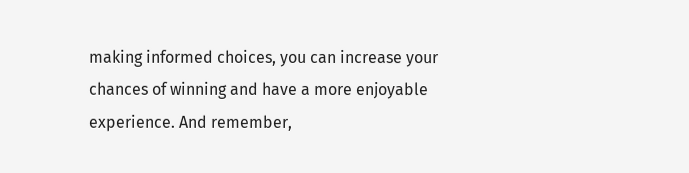making informed choices, you can increase your chances of winning and have a more enjoyable experience. And remember,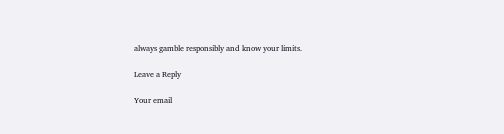always gamble responsibly and know your limits.

Leave a Reply

Your email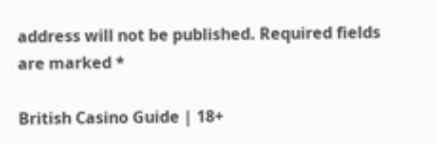address will not be published. Required fields are marked *

British Casino Guide | 18+